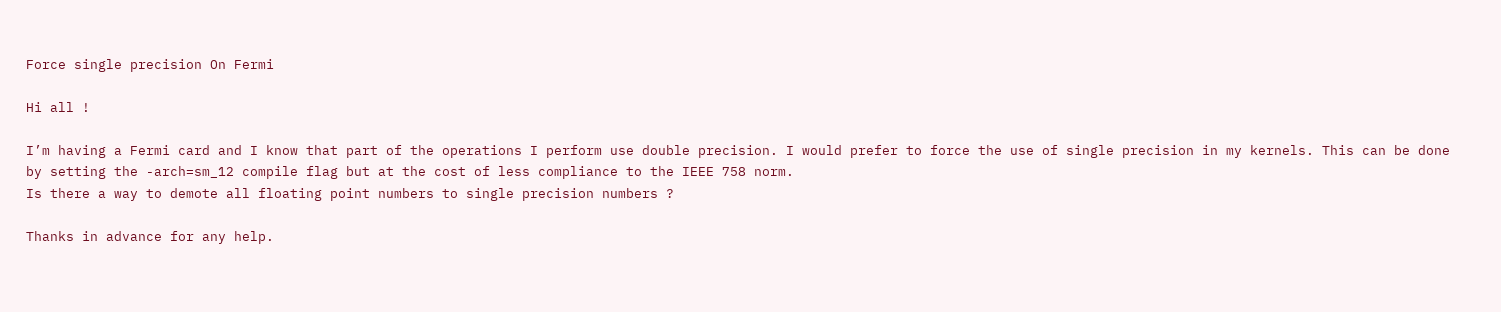Force single precision On Fermi

Hi all !

I’m having a Fermi card and I know that part of the operations I perform use double precision. I would prefer to force the use of single precision in my kernels. This can be done by setting the -arch=sm_12 compile flag but at the cost of less compliance to the IEEE 758 norm.
Is there a way to demote all floating point numbers to single precision numbers ?

Thanks in advance for any help.